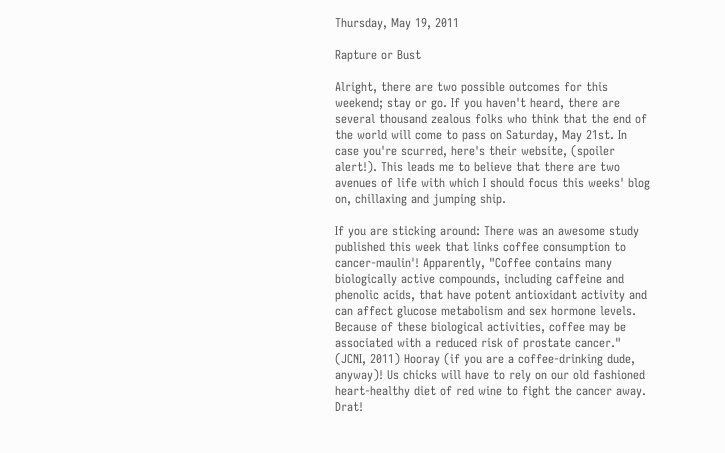Thursday, May 19, 2011

Rapture or Bust

Alright, there are two possible outcomes for this weekend; stay or go. If you haven't heard, there are several thousand zealous folks who think that the end of the world will come to pass on Saturday, May 21st. In case you're scurred, here's their website, (spoiler alert!). This leads me to believe that there are two avenues of life with which I should focus this weeks' blog on, chillaxing and jumping ship.

If you are sticking around: There was an awesome study published this week that links coffee consumption to cancer-maulin'! Apparently, "Coffee contains many biologically active compounds, including caffeine and phenolic acids, that have potent antioxidant activity and can affect glucose metabolism and sex hormone levels. Because of these biological activities, coffee may be associated with a reduced risk of prostate cancer." (JCNI, 2011) Hooray (if you are a coffee-drinking dude, anyway)! Us chicks will have to rely on our old fashioned heart-healthy diet of red wine to fight the cancer away. Drat!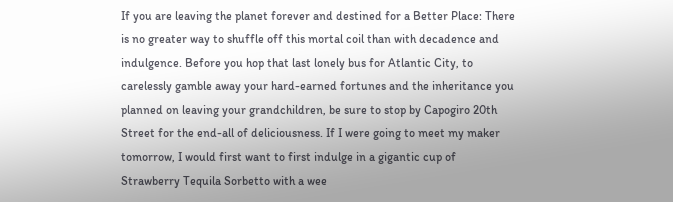If you are leaving the planet forever and destined for a Better Place: There is no greater way to shuffle off this mortal coil than with decadence and indulgence. Before you hop that last lonely bus for Atlantic City, to carelessly gamble away your hard-earned fortunes and the inheritance you planned on leaving your grandchildren, be sure to stop by Capogiro 20th Street for the end-all of deliciousness. If I were going to meet my maker tomorrow, I would first want to first indulge in a gigantic cup of Strawberry Tequila Sorbetto with a wee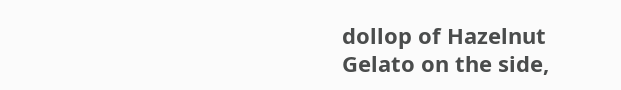dollop of Hazelnut Gelato on the side,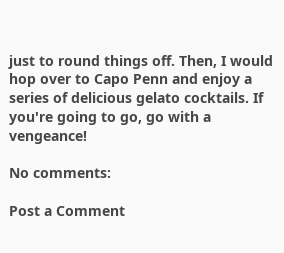just to round things off. Then, I would hop over to Capo Penn and enjoy a series of delicious gelato cocktails. If you're going to go, go with a vengeance!

No comments:

Post a Comment